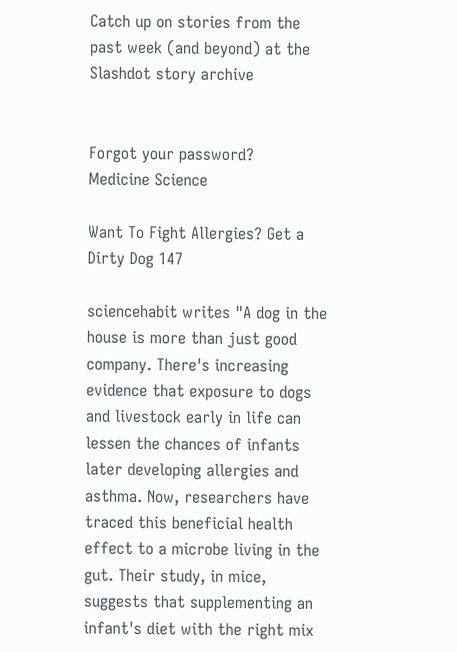Catch up on stories from the past week (and beyond) at the Slashdot story archive


Forgot your password?
Medicine Science

Want To Fight Allergies? Get a Dirty Dog 147

sciencehabit writes "A dog in the house is more than just good company. There's increasing evidence that exposure to dogs and livestock early in life can lessen the chances of infants later developing allergies and asthma. Now, researchers have traced this beneficial health effect to a microbe living in the gut. Their study, in mice, suggests that supplementing an infant's diet with the right mix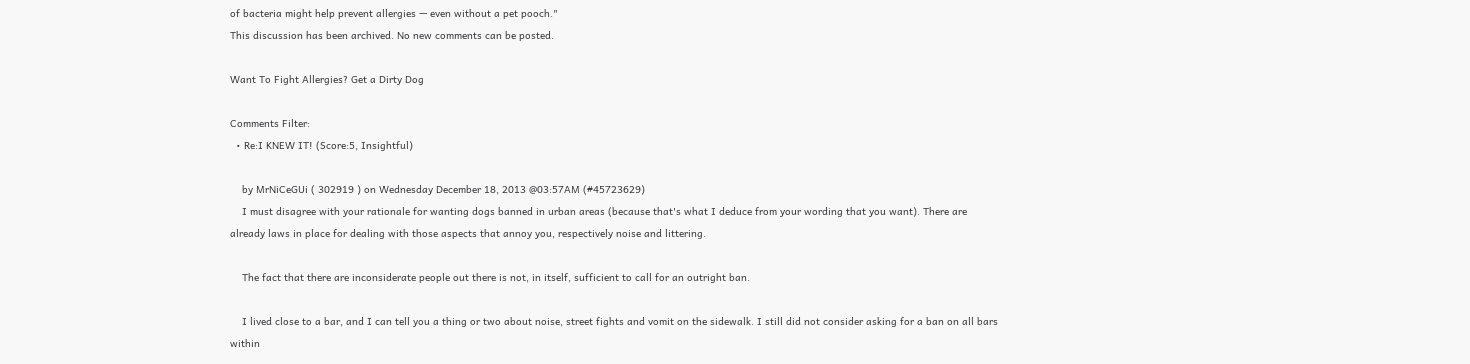of bacteria might help prevent allergies — even without a pet pooch."
This discussion has been archived. No new comments can be posted.

Want To Fight Allergies? Get a Dirty Dog

Comments Filter:
  • Re:I KNEW IT! (Score:5, Insightful)

    by MrNiCeGUi ( 302919 ) on Wednesday December 18, 2013 @03:57AM (#45723629)
    I must disagree with your rationale for wanting dogs banned in urban areas (because that's what I deduce from your wording that you want). There are already laws in place for dealing with those aspects that annoy you, respectively noise and littering.

    The fact that there are inconsiderate people out there is not, in itself, sufficient to call for an outright ban.

    I lived close to a bar, and I can tell you a thing or two about noise, street fights and vomit on the sidewalk. I still did not consider asking for a ban on all bars within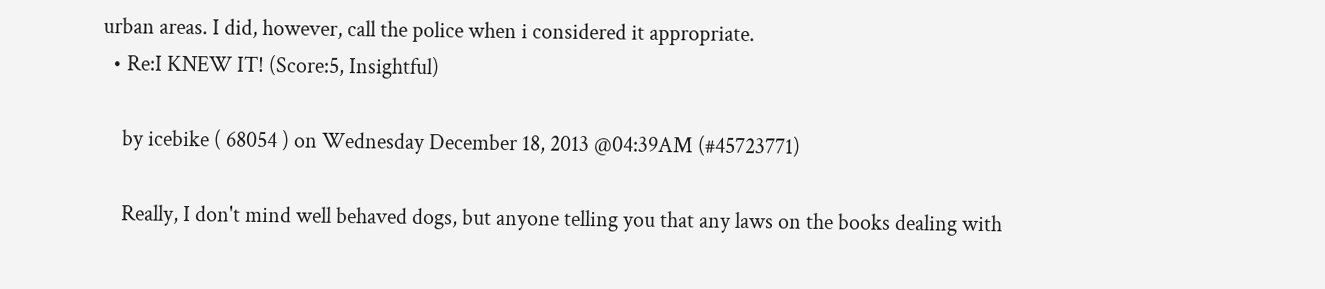urban areas. I did, however, call the police when i considered it appropriate.
  • Re:I KNEW IT! (Score:5, Insightful)

    by icebike ( 68054 ) on Wednesday December 18, 2013 @04:39AM (#45723771)

    Really, I don't mind well behaved dogs, but anyone telling you that any laws on the books dealing with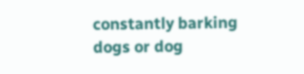constantly barking dogs or dog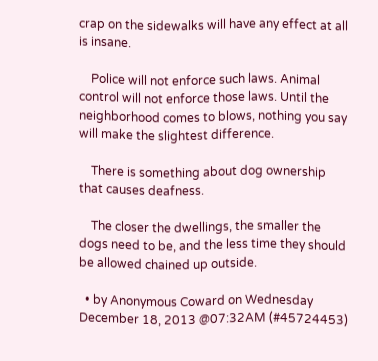crap on the sidewalks will have any effect at all is insane.

    Police will not enforce such laws. Animal control will not enforce those laws. Until the neighborhood comes to blows, nothing you say will make the slightest difference.

    There is something about dog ownership that causes deafness.

    The closer the dwellings, the smaller the dogs need to be, and the less time they should be allowed chained up outside.

  • by Anonymous Coward on Wednesday December 18, 2013 @07:32AM (#45724453)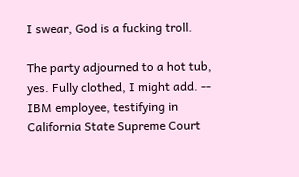I swear, God is a fucking troll.

The party adjourned to a hot tub, yes. Fully clothed, I might add. -- IBM employee, testifying in California State Supreme Court